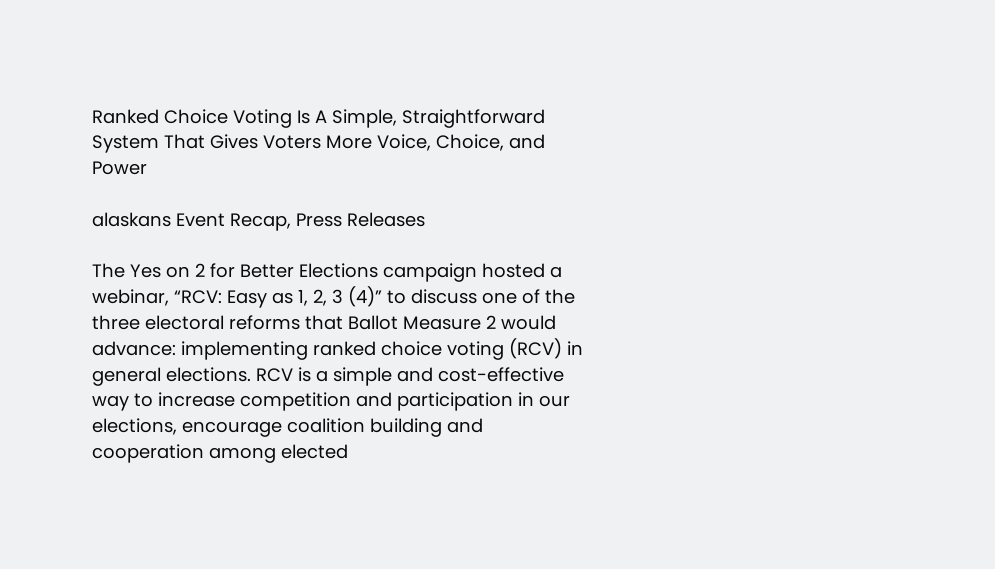Ranked Choice Voting Is A Simple, Straightforward System That Gives Voters More Voice, Choice, and Power

alaskans Event Recap, Press Releases

The Yes on 2 for Better Elections campaign hosted a webinar, “RCV: Easy as 1, 2, 3 (4)” to discuss one of the three electoral reforms that Ballot Measure 2 would advance: implementing ranked choice voting (RCV) in general elections. RCV is a simple and cost-effective way to increase competition and participation in our elections, encourage coalition building and cooperation among elected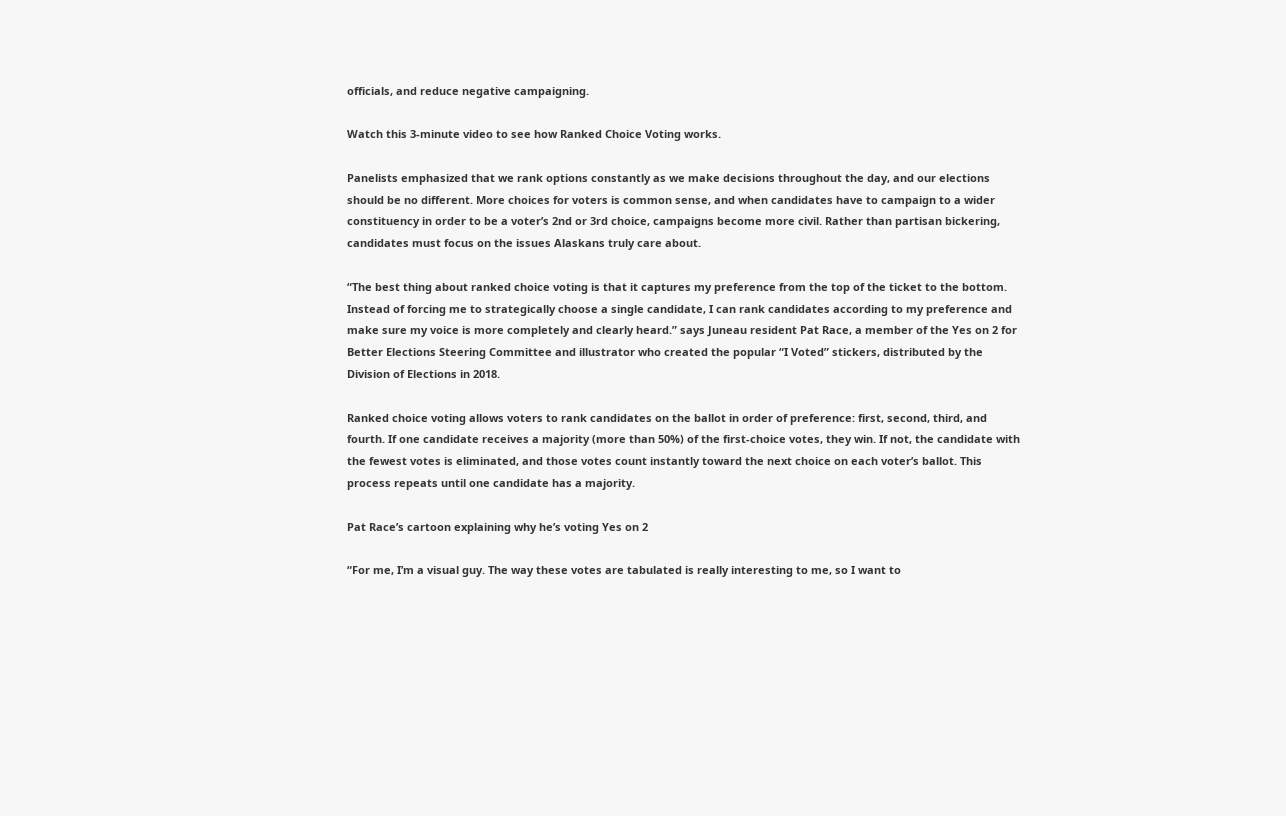officials, and reduce negative campaigning.

Watch this 3-minute video to see how Ranked Choice Voting works.

Panelists emphasized that we rank options constantly as we make decisions throughout the day, and our elections should be no different. More choices for voters is common sense, and when candidates have to campaign to a wider constituency in order to be a voter’s 2nd or 3rd choice, campaigns become more civil. Rather than partisan bickering, candidates must focus on the issues Alaskans truly care about.

“The best thing about ranked choice voting is that it captures my preference from the top of the ticket to the bottom. Instead of forcing me to strategically choose a single candidate, I can rank candidates according to my preference and make sure my voice is more completely and clearly heard.” says Juneau resident Pat Race, a member of the Yes on 2 for Better Elections Steering Committee and illustrator who created the popular “I Voted” stickers, distributed by the Division of Elections in 2018.

Ranked choice voting allows voters to rank candidates on the ballot in order of preference: first, second, third, and fourth. If one candidate receives a majority (more than 50%) of the first-choice votes, they win. If not, the candidate with the fewest votes is eliminated, and those votes count instantly toward the next choice on each voter’s ballot. This process repeats until one candidate has a majority.

Pat Race’s cartoon explaining why he’s voting Yes on 2

“For me, I’m a visual guy. The way these votes are tabulated is really interesting to me, so I want to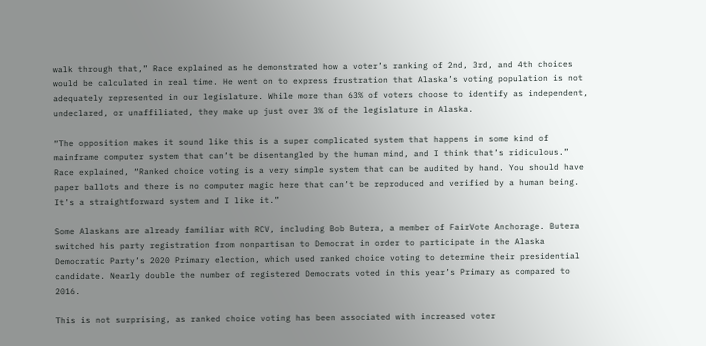walk through that,” Race explained as he demonstrated how a voter’s ranking of 2nd, 3rd, and 4th choices would be calculated in real time. He went on to express frustration that Alaska’s voting population is not adequately represented in our legislature. While more than 63% of voters choose to identify as independent, undeclared, or unaffiliated, they make up just over 3% of the legislature in Alaska.

“The opposition makes it sound like this is a super complicated system that happens in some kind of mainframe computer system that can’t be disentangled by the human mind, and I think that’s ridiculous.” Race explained, “Ranked choice voting is a very simple system that can be audited by hand. You should have paper ballots and there is no computer magic here that can’t be reproduced and verified by a human being. It’s a straightforward system and I like it.”

Some Alaskans are already familiar with RCV, including Bob Butera, a member of FairVote Anchorage. Butera switched his party registration from nonpartisan to Democrat in order to participate in the Alaska Democratic Party’s 2020 Primary election, which used ranked choice voting to determine their presidential candidate. Nearly double the number of registered Democrats voted in this year’s Primary as compared to 2016.

This is not surprising, as ranked choice voting has been associated with increased voter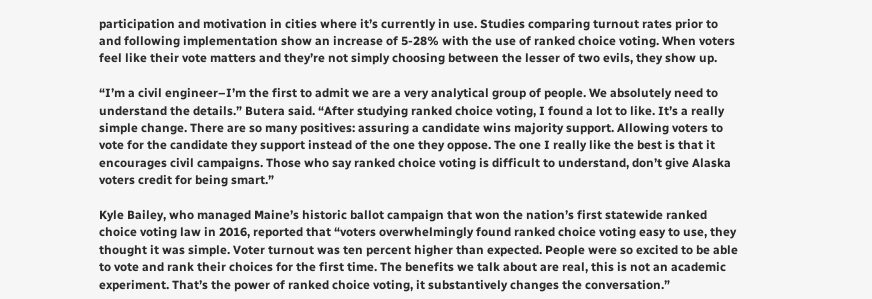participation and motivation in cities where it’s currently in use. Studies comparing turnout rates prior to and following implementation show an increase of 5-28% with the use of ranked choice voting. When voters feel like their vote matters and they’re not simply choosing between the lesser of two evils, they show up.

“I’m a civil engineer–I’m the first to admit we are a very analytical group of people. We absolutely need to understand the details.” Butera said. “After studying ranked choice voting, I found a lot to like. It’s a really simple change. There are so many positives: assuring a candidate wins majority support. Allowing voters to vote for the candidate they support instead of the one they oppose. The one I really like the best is that it encourages civil campaigns. Those who say ranked choice voting is difficult to understand, don’t give Alaska voters credit for being smart.”

Kyle Bailey, who managed Maine’s historic ballot campaign that won the nation’s first statewide ranked choice voting law in 2016, reported that “voters overwhelmingly found ranked choice voting easy to use, they thought it was simple. Voter turnout was ten percent higher than expected. People were so excited to be able to vote and rank their choices for the first time. The benefits we talk about are real, this is not an academic experiment. That’s the power of ranked choice voting, it substantively changes the conversation.”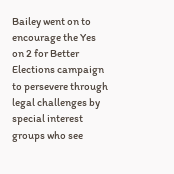Bailey went on to encourage the Yes on 2 for Better Elections campaign to persevere through legal challenges by special interest groups who see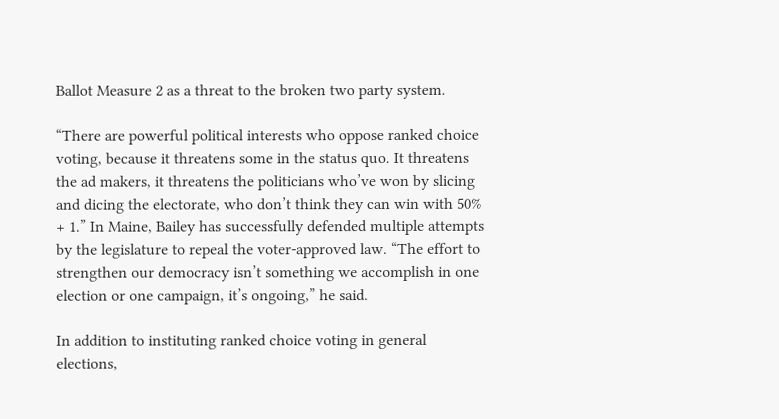Ballot Measure 2 as a threat to the broken two party system.

“There are powerful political interests who oppose ranked choice voting, because it threatens some in the status quo. It threatens the ad makers, it threatens the politicians who’ve won by slicing and dicing the electorate, who don’t think they can win with 50% + 1.” In Maine, Bailey has successfully defended multiple attempts by the legislature to repeal the voter-approved law. “The effort to strengthen our democracy isn’t something we accomplish in one election or one campaign, it’s ongoing,” he said.

In addition to instituting ranked choice voting in general elections,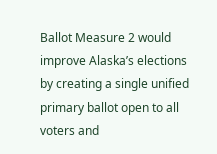Ballot Measure 2 would improve Alaska’s elections by creating a single unified primary ballot open to all voters and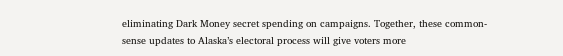eliminating Dark Money secret spending on campaigns. Together, these common-sense updates to Alaska’s electoral process will give voters more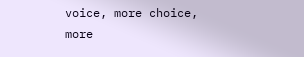voice, more choice, more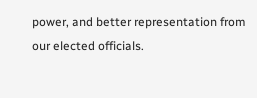power, and better representation from our elected officials.